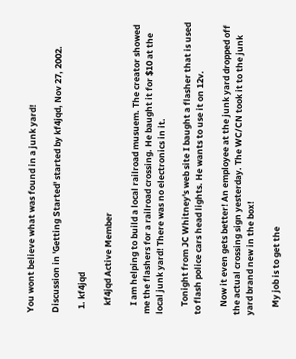You wont believe what was found in a junk yard!

Discussion in 'Getting Started' started by kf4jqd, Nov 27, 2002.

  1. kf4jqd

    kf4jqd Active Member

    I am helping to build a local railroad musuem. The creator showed me the flashers for a railroad crossing. He baught it for $10 at the local junk yard! There was no electronics in it.

    Tonight from JC Whitney's web site I baught a flasher that is used to flash police cars head lights. He wants to use it on 12v.

    Now it even gets better! An employee at the junk yard dropped off the actual crossing sign yesterday. The WC/CN took it to the junk yard brand new in the box!

    My job is to get the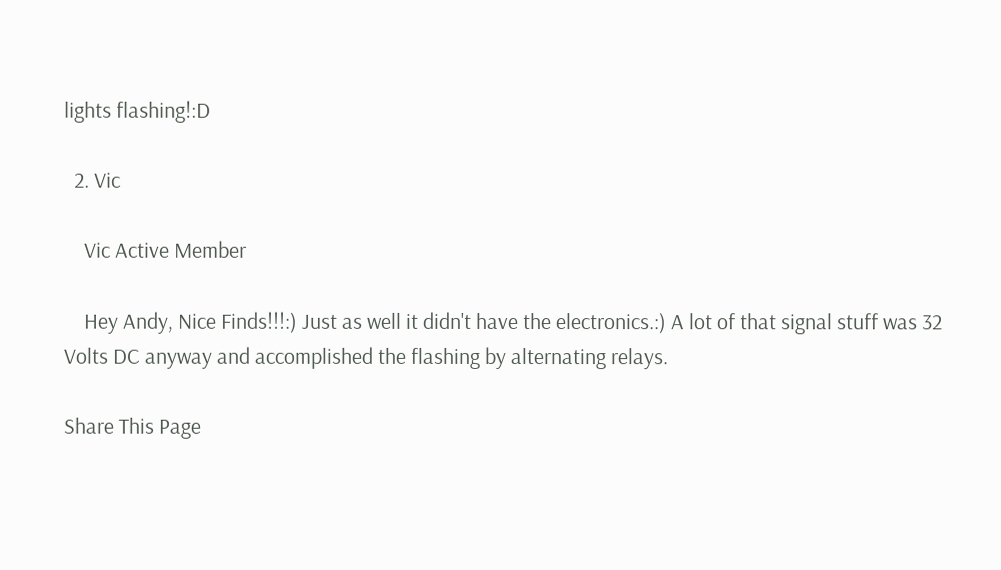lights flashing!:D

  2. Vic

    Vic Active Member

    Hey Andy, Nice Finds!!!:) Just as well it didn't have the electronics.:) A lot of that signal stuff was 32 Volts DC anyway and accomplished the flashing by alternating relays.

Share This Page